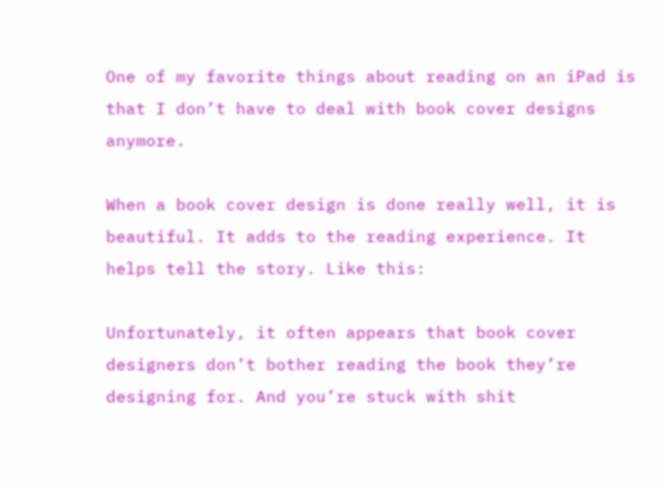One of my favorite things about reading on an iPad is that I don’t have to deal with book cover designs anymore.

When a book cover design is done really well, it is beautiful. It adds to the reading experience. It helps tell the story. Like this:

Unfortunately, it often appears that book cover designers don’t bother reading the book they’re designing for. And you’re stuck with shit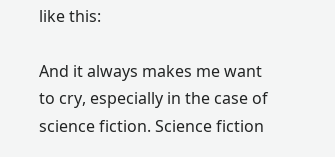like this:

And it always makes me want to cry, especially in the case of science fiction. Science fiction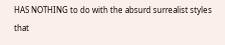HAS NOTHING to do with the absurd surrealist styles that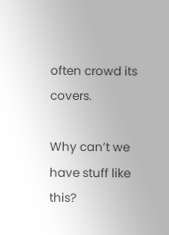often crowd its covers.

Why can’t we have stuff like this?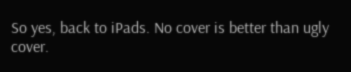So yes, back to iPads. No cover is better than ugly cover.